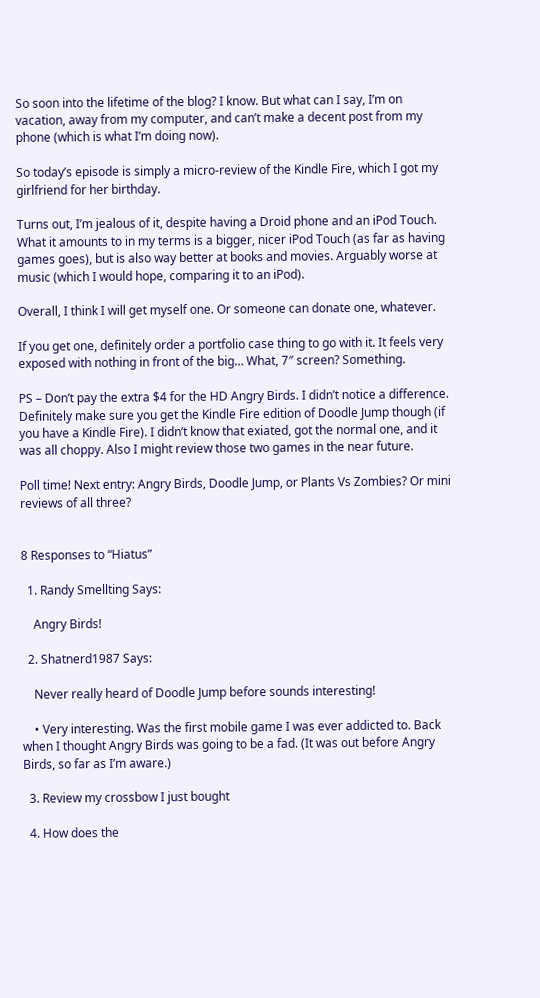So soon into the lifetime of the blog? I know. But what can I say, I’m on vacation, away from my computer, and can’t make a decent post from my phone (which is what I’m doing now).

So today’s episode is simply a micro-review of the Kindle Fire, which I got my girlfriend for her birthday.

Turns out, I’m jealous of it, despite having a Droid phone and an iPod Touch. What it amounts to in my terms is a bigger, nicer iPod Touch (as far as having games goes), but is also way better at books and movies. Arguably worse at music (which I would hope, comparing it to an iPod).

Overall, I think I will get myself one. Or someone can donate one, whatever.

If you get one, definitely order a portfolio case thing to go with it. It feels very exposed with nothing in front of the big… What, 7″ screen? Something.

PS – Don’t pay the extra $4 for the HD Angry Birds. I didn’t notice a difference. Definitely make sure you get the Kindle Fire edition of Doodle Jump though (if you have a Kindle Fire). I didn’t know that exiated, got the normal one, and it was all choppy. Also I might review those two games in the near future.

Poll time! Next entry: Angry Birds, Doodle Jump, or Plants Vs Zombies? Or mini reviews of all three?


8 Responses to “Hiatus”

  1. Randy Smellting Says:

    Angry Birds!

  2. Shatnerd1987 Says:

    Never really heard of Doodle Jump before sounds interesting!

    • Very interesting. Was the first mobile game I was ever addicted to. Back when I thought Angry Birds was going to be a fad. (It was out before Angry Birds, so far as I’m aware.)

  3. Review my crossbow I just bought

  4. How does the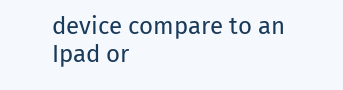device compare to an Ipad or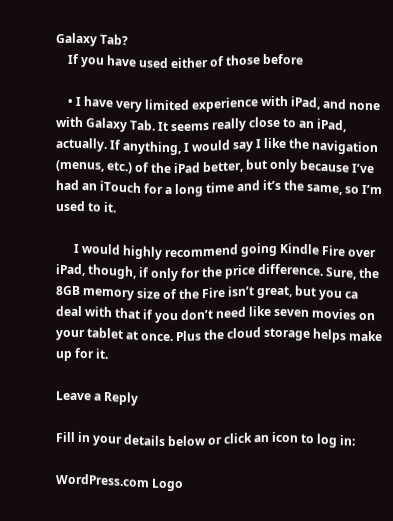Galaxy Tab?
    If you have used either of those before

    • I have very limited experience with iPad, and none with Galaxy Tab. It seems really close to an iPad, actually. If anything, I would say I like the navigation (menus, etc.) of the iPad better, but only because I’ve had an iTouch for a long time and it’s the same, so I’m used to it.

      I would highly recommend going Kindle Fire over iPad, though, if only for the price difference. Sure, the 8GB memory size of the Fire isn’t great, but you ca deal with that if you don’t need like seven movies on your tablet at once. Plus the cloud storage helps make up for it.

Leave a Reply

Fill in your details below or click an icon to log in:

WordPress.com Logo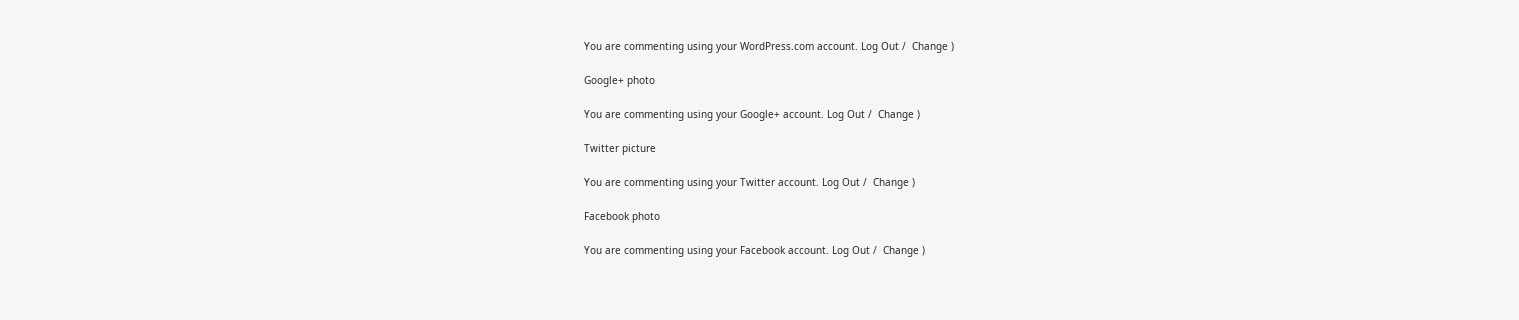You are commenting using your WordPress.com account. Log Out /  Change )

Google+ photo

You are commenting using your Google+ account. Log Out /  Change )

Twitter picture

You are commenting using your Twitter account. Log Out /  Change )

Facebook photo

You are commenting using your Facebook account. Log Out /  Change )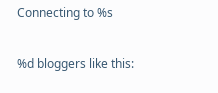Connecting to %s

%d bloggers like this: